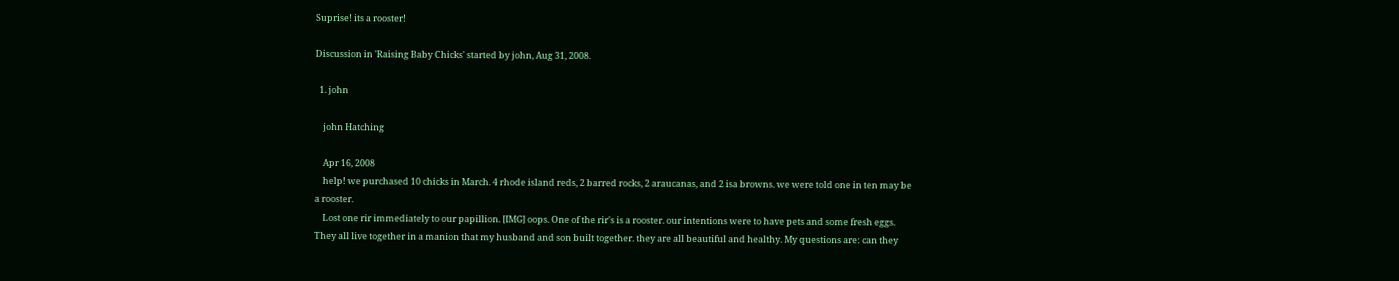Suprise! its a rooster!

Discussion in 'Raising Baby Chicks' started by john, Aug 31, 2008.

  1. john

    john Hatching

    Apr 16, 2008
    help! we purchased 10 chicks in March. 4 rhode island reds, 2 barred rocks, 2 araucanas, and 2 isa browns. we were told one in ten may be a rooster.
    Lost one rir immediately to our papillion. [IMG] oops. One of the rir's is a rooster. our intentions were to have pets and some fresh eggs. They all live together in a manion that my husband and son built together. they are all beautiful and healthy. My questions are: can they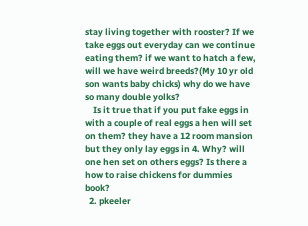stay living together with rooster? If we take eggs out everyday can we continue eating them? if we want to hatch a few, will we have weird breeds?(My 10 yr old son wants baby chicks) why do we have so many double yolks?
    Is it true that if you put fake eggs in with a couple of real eggs a hen will set on them? they have a 12 room mansion but they only lay eggs in 4. Why? will one hen set on others eggs? Is there a how to raise chickens for dummies book?
  2. pkeeler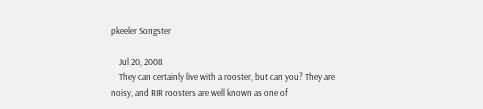pkeeler Songster

    Jul 20, 2008
    They can certainly live with a rooster, but can you? They are noisy, and RIR roosters are well known as one of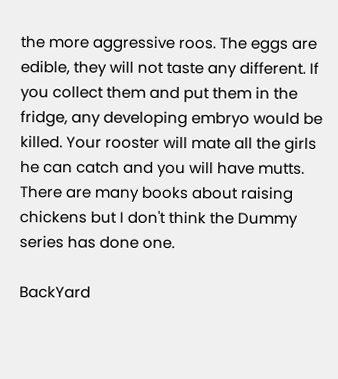the more aggressive roos. The eggs are edible, they will not taste any different. If you collect them and put them in the fridge, any developing embryo would be killed. Your rooster will mate all the girls he can catch and you will have mutts. There are many books about raising chickens but I don't think the Dummy series has done one.

BackYard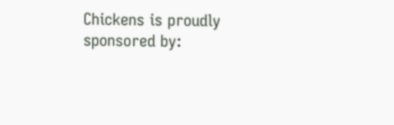Chickens is proudly sponsored by: